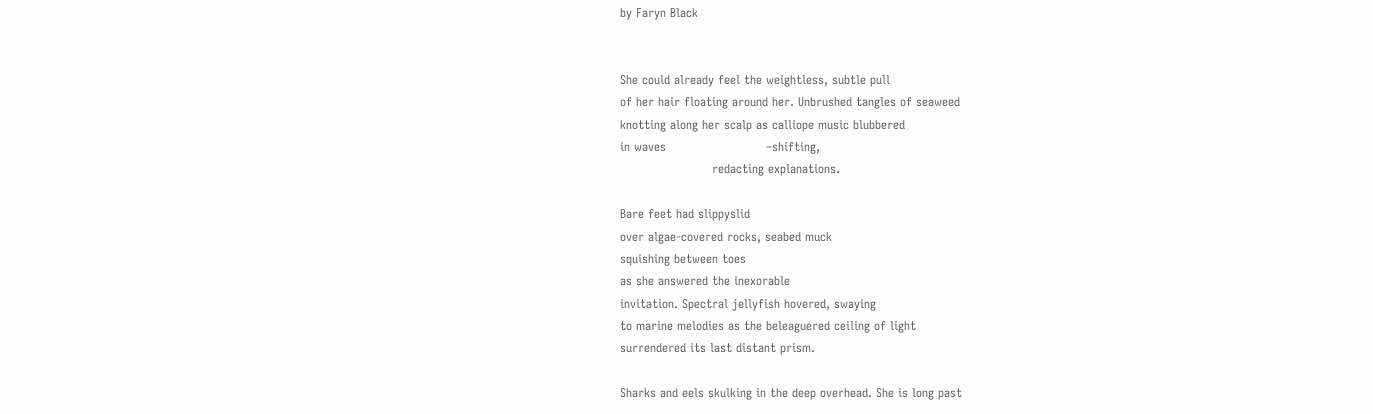by Faryn Black


She could already feel the weightless, subtle pull
of her hair floating around her. Unbrushed tangles of seaweed
knotting along her scalp as calliope music blubbered
in waves                         –shifting,
                       redacting explanations.

Bare feet had slippyslid
over algae-covered rocks, seabed muck
squishing between toes
as she answered the inexorable
invitation. Spectral jellyfish hovered, swaying
to marine melodies as the beleaguered ceiling of light
surrendered its last distant prism.

Sharks and eels skulking in the deep overhead. She is long past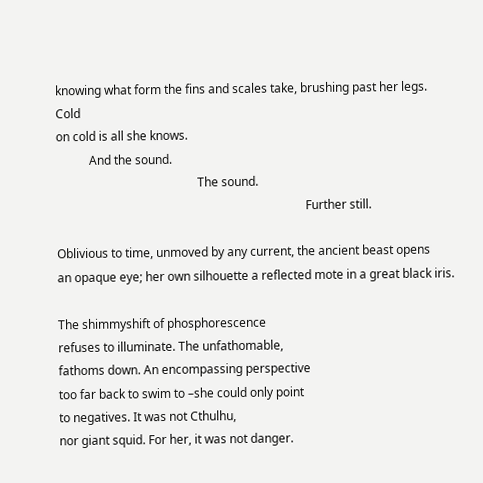knowing what form the fins and scales take, brushing past her legs. Cold
on cold is all she knows.
           And the sound.
                                               The sound.
                                                                                   Further still.

Oblivious to time, unmoved by any current, the ancient beast opens
an opaque eye; her own silhouette a reflected mote in a great black iris.

The shimmyshift of phosphorescence
refuses to illuminate. The unfathomable,
fathoms down. An encompassing perspective
too far back to swim to –she could only point
to negatives. It was not Cthulhu,
nor giant squid. For her, it was not danger.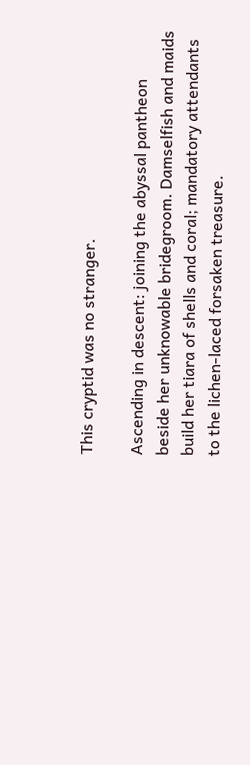This cryptid was no stranger.

Ascending in descent: joining the abyssal pantheon
beside her unknowable bridegroom. Damselfish and maids
build her tiara of shells and coral; mandatory attendants
to the lichen-laced forsaken treasure.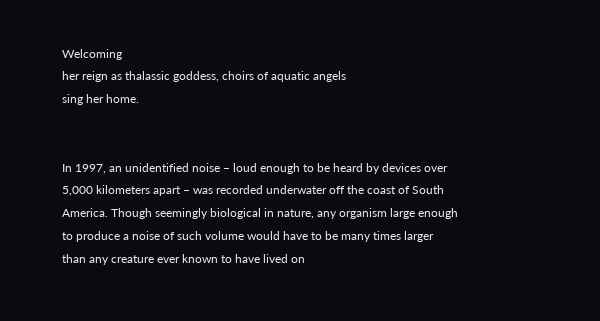Welcoming
her reign as thalassic goddess, choirs of aquatic angels
sing her home.


In 1997, an unidentified noise – loud enough to be heard by devices over 5,000 kilometers apart – was recorded underwater off the coast of South America. Though seemingly biological in nature, any organism large enough to produce a noise of such volume would have to be many times larger than any creature ever known to have lived on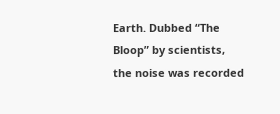Earth. Dubbed “The Bloop” by scientists, the noise was recorded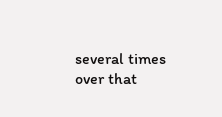several times over that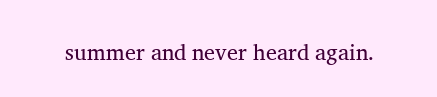summer and never heard again.